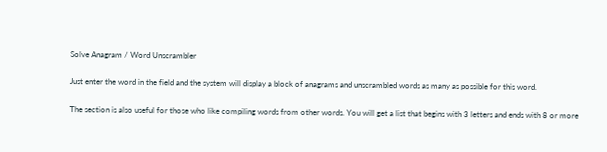Solve Anagram / Word Unscrambler

Just enter the word in the field and the system will display a block of anagrams and unscrambled words as many as possible for this word.

The section is also useful for those who like compiling words from other words. You will get a list that begins with 3 letters and ends with 8 or more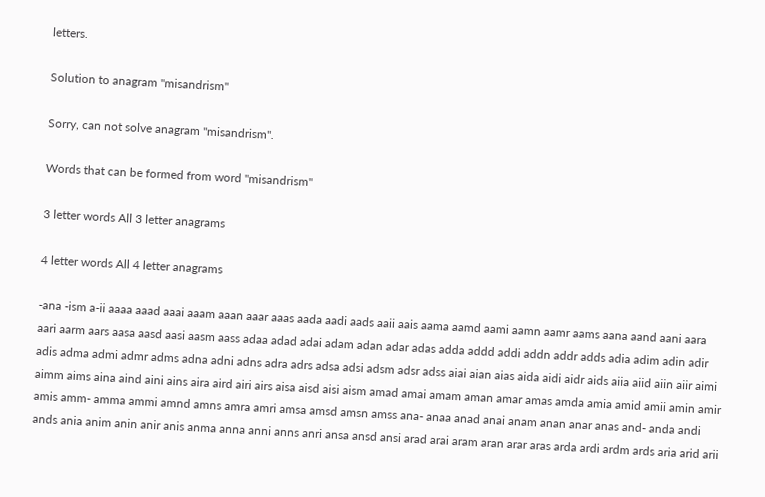letters.

Solution to anagram "misandrism"

Sorry, can not solve anagram "misandrism".

Words that can be formed from word "misandrism"

3 letter words All 3 letter anagrams

4 letter words All 4 letter anagrams

-ana -ism a-ii aaaa aaad aaai aaam aaan aaar aaas aada aadi aads aaii aais aama aamd aami aamn aamr aams aana aand aani aara aari aarm aars aasa aasd aasi aasm aass adaa adad adai adam adan adar adas adda addd addi addn addr adds adia adim adin adir adis adma admi admr adms adna adni adns adra adrs adsa adsi adsm adsr adss aiai aian aias aida aidi aidr aids aiia aiid aiin aiir aimi aimm aims aina aind aini ains aira aird airi airs aisa aisd aisi aism amad amai amam aman amar amas amda amia amid amii amin amir amis amm- amma ammi amnd amns amra amri amsa amsd amsn amss ana- anaa anad anai anam anan anar anas and- anda andi ands ania anim anin anir anis anma anna anni anns anri ansa ansd ansi arad arai aram aran arar aras arda ardi ardm ards aria arid arii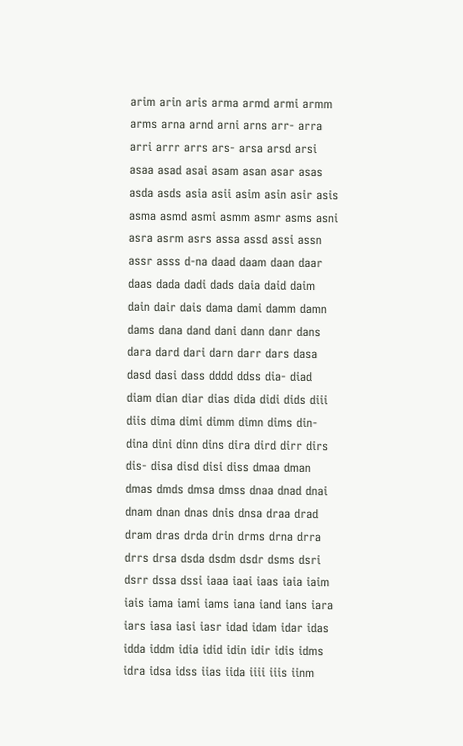arim arin aris arma armd armi armm arms arna arnd arni arns arr- arra arri arrr arrs ars- arsa arsd arsi asaa asad asai asam asan asar asas asda asds asia asii asim asin asir asis asma asmd asmi asmm asmr asms asni asra asrm asrs assa assd assi assn assr asss d-na daad daam daan daar daas dada dadi dads daia daid daim dain dair dais dama dami damm damn dams dana dand dani dann danr dans dara dard dari darn darr dars dasa dasd dasi dass dddd ddss dia- diad diam dian diar dias dida didi dids diii diis dima dimi dimm dimn dims din- dina dini dinn dins dira dird dirr dirs dis- disa disd disi diss dmaa dman dmas dmds dmsa dmss dnaa dnad dnai dnam dnan dnas dnis dnsa draa drad dram dras drda drin drms drna drra drrs drsa dsda dsdm dsdr dsms dsri dsrr dssa dssi iaaa iaai iaas iaia iaim iais iama iami iams iana iand ians iara iars iasa iasi iasr idad idam idar idas idda iddm idia idid idin idir idis idms idra idsa idss iias iida iiii iiis iinm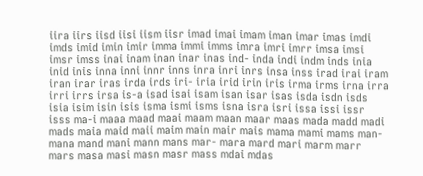iira iirs iisd iisi iism iisr imad imai imam iman imar imas imdi imds imid imin imir imma immi imms imra imri imrr imsa imsi imsr imss inai inam inan inar inas ind- inda indi indm inds inia inid inis inna inni innr inns inra inri inrs insa inss irad irai iram iran irar iras irda irds iri- iria irid irin iris irma irms irna irra irri irrs irsa is-a isad isai isam isan isar isas isda isdn isds isia isim isin isis isma ismi isms isna isra isri issa issi issr isss ma-i maaa maad maai maam maan maar maas mada madd madi mads maia maid maii maim main mair mais mama mami mams man- mana mand mani mann mans mar- mara mard mari marm marr mars masa masi masn masr mass mdai mdas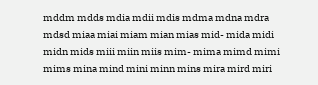mddm mdds mdia mdii mdis mdma mdna mdra mdsd miaa miai miam mian mias mid- mida midi midn mids miii miin miis mim- mima mimd mimi mims mina mind mini minn mins mira mird miri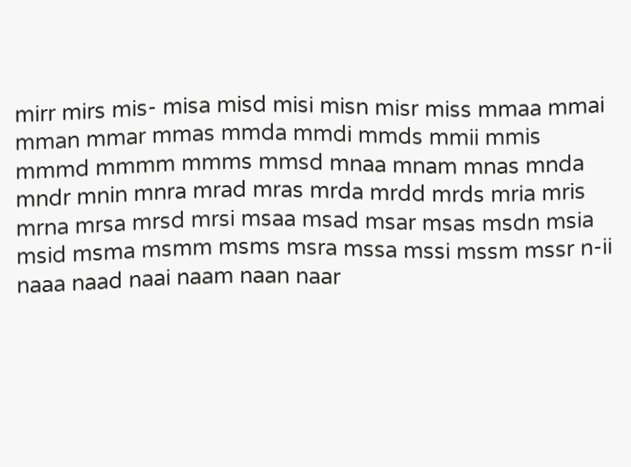mirr mirs mis- misa misd misi misn misr miss mmaa mmai mman mmar mmas mmda mmdi mmds mmii mmis mmmd mmmm mmms mmsd mnaa mnam mnas mnda mndr mnin mnra mrad mras mrda mrdd mrds mria mris mrna mrsa mrsd mrsi msaa msad msar msas msdn msia msid msma msmm msms msra mssa mssi mssm mssr n-ii naaa naad naai naam naan naar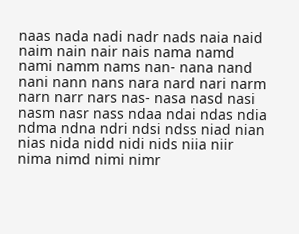naas nada nadi nadr nads naia naid naim nain nair nais nama namd nami namm nams nan- nana nand nani nann nans nara nard nari narm narn narr nars nas- nasa nasd nasi nasm nasr nass ndaa ndai ndas ndia ndma ndna ndri ndsi ndss niad nian nias nida nidd nidi nids niia niir nima nimd nimi nimr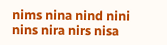nims nina nind nini nins nira nirs nisa